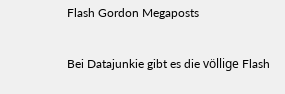Flash Gordon Megaposts

Bei Datajunkie gibt es die völlige Flash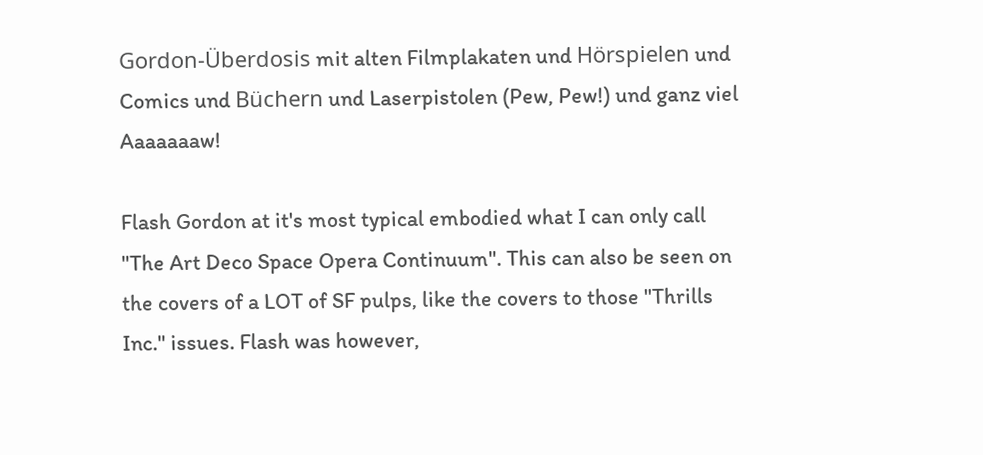Gordon-Überdosis mit alten Filmplakaten und Hörspielen und Comics und Büchern und Laserpistolen (Pew, Pew!) und ganz viel Aaaaaaaw!

Flash Gordon at it's most typical embodied what I can only call "The Art Deco Space Opera Continuum". This can also be seen on the covers of a LOT of SF pulps, like the covers to those "Thrills Inc." issues. Flash was however,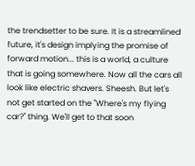the trendsetter to be sure. It is a streamlined future, it's design implying the promise of forward motion... this is a world, a culture that is going somewhere. Now all the cars all look like electric shavers. Sheesh. But let's not get started on the "Where's my flying car?" thing. We'll get to that soon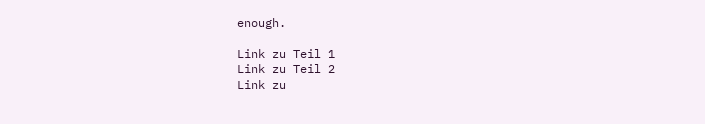enough.

Link zu Teil 1
Link zu Teil 2
Link zu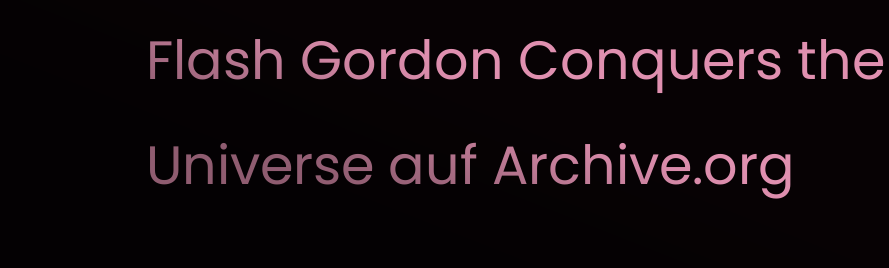Flash Gordon Conquers the Universe auf Archive.org